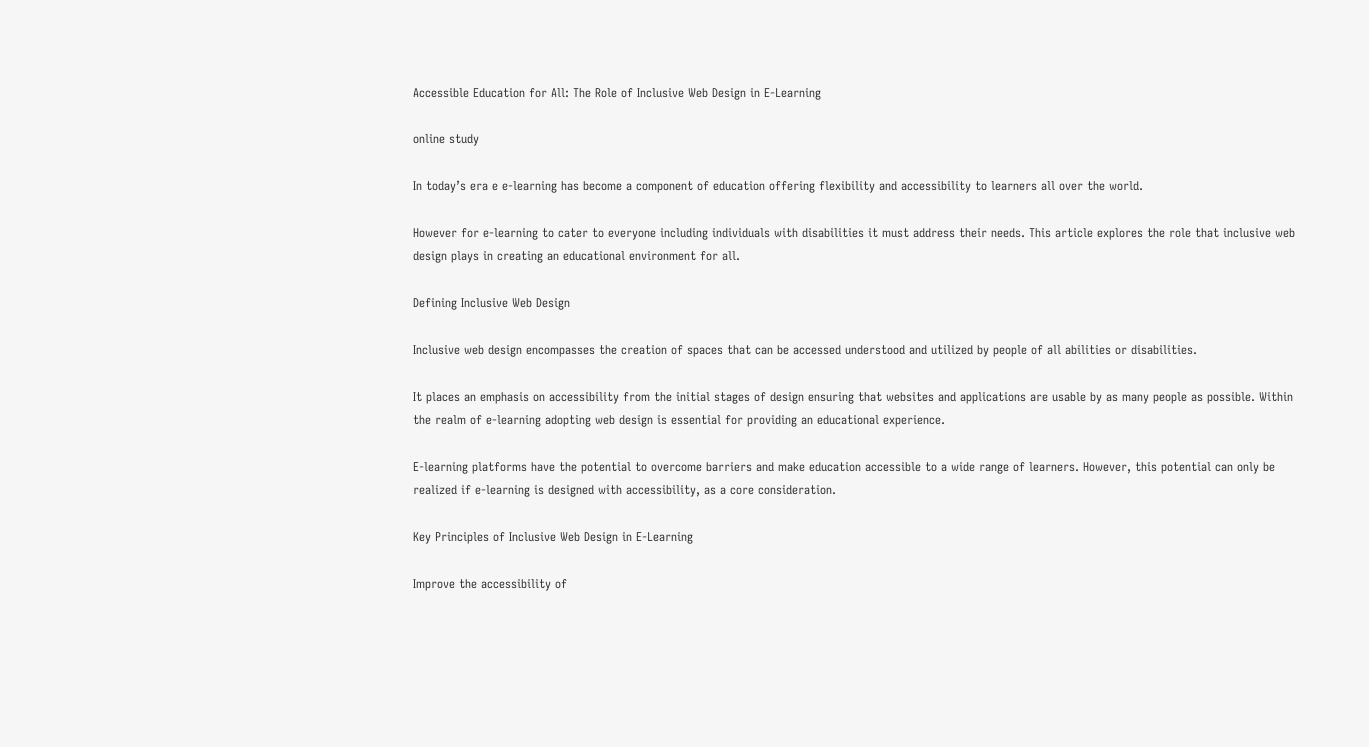Accessible Education for All: The Role of Inclusive Web Design in E-Learning

online study

In today’s era e e-learning has become a component of education offering flexibility and accessibility to learners all over the world.

However for e-learning to cater to everyone including individuals with disabilities it must address their needs. This article explores the role that inclusive web design plays in creating an educational environment for all.

Defining Inclusive Web Design

Inclusive web design encompasses the creation of spaces that can be accessed understood and utilized by people of all abilities or disabilities.

It places an emphasis on accessibility from the initial stages of design ensuring that websites and applications are usable by as many people as possible. Within the realm of e-learning adopting web design is essential for providing an educational experience.

E-learning platforms have the potential to overcome barriers and make education accessible to a wide range of learners. However, this potential can only be realized if e-learning is designed with accessibility, as a core consideration.

Key Principles of Inclusive Web Design in E-Learning

Improve the accessibility of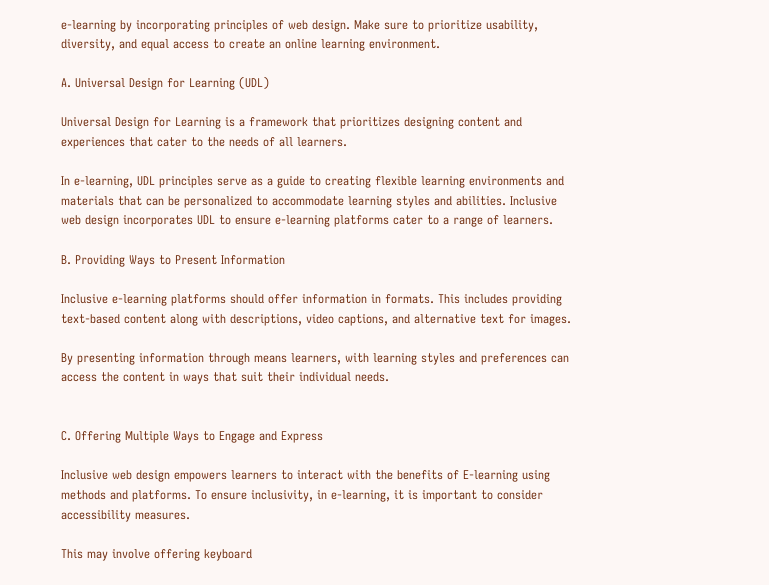e-learning by incorporating principles of web design. Make sure to prioritize usability, diversity, and equal access to create an online learning environment.

A. Universal Design for Learning (UDL)

Universal Design for Learning is a framework that prioritizes designing content and experiences that cater to the needs of all learners.

In e-learning, UDL principles serve as a guide to creating flexible learning environments and materials that can be personalized to accommodate learning styles and abilities. Inclusive web design incorporates UDL to ensure e-learning platforms cater to a range of learners.

B. Providing Ways to Present Information

Inclusive e-learning platforms should offer information in formats. This includes providing text-based content along with descriptions, video captions, and alternative text for images.

By presenting information through means learners, with learning styles and preferences can access the content in ways that suit their individual needs.


C. Offering Multiple Ways to Engage and Express

Inclusive web design empowers learners to interact with the benefits of E-learning using methods and platforms. To ensure inclusivity, in e-learning, it is important to consider accessibility measures.

This may involve offering keyboard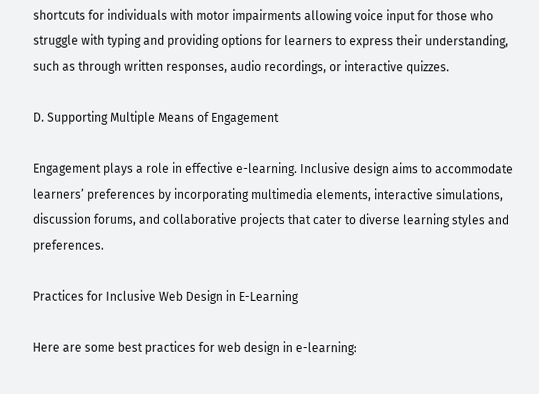shortcuts for individuals with motor impairments allowing voice input for those who struggle with typing and providing options for learners to express their understanding, such as through written responses, audio recordings, or interactive quizzes.

D. Supporting Multiple Means of Engagement

Engagement plays a role in effective e-learning. Inclusive design aims to accommodate learners’ preferences by incorporating multimedia elements, interactive simulations, discussion forums, and collaborative projects that cater to diverse learning styles and preferences.

Practices for Inclusive Web Design in E-Learning

Here are some best practices for web design in e-learning: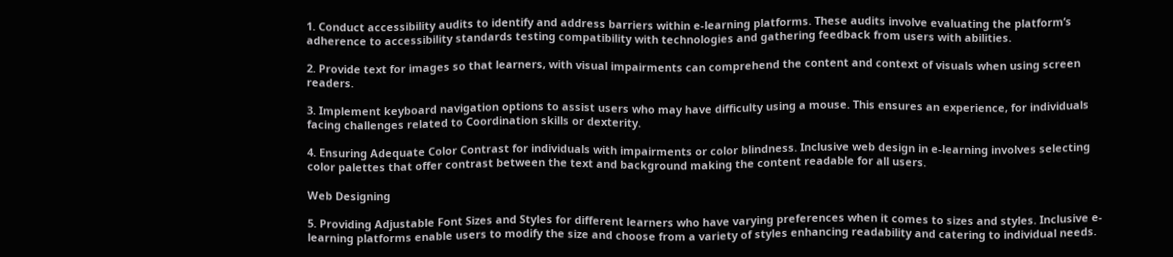1. Conduct accessibility audits to identify and address barriers within e-learning platforms. These audits involve evaluating the platform’s adherence to accessibility standards testing compatibility with technologies and gathering feedback from users with abilities.

2. Provide text for images so that learners, with visual impairments can comprehend the content and context of visuals when using screen readers.

3. Implement keyboard navigation options to assist users who may have difficulty using a mouse. This ensures an experience, for individuals facing challenges related to Coordination skills or dexterity.

4. Ensuring Adequate Color Contrast for individuals with impairments or color blindness. Inclusive web design in e-learning involves selecting color palettes that offer contrast between the text and background making the content readable for all users.

Web Designing

5. Providing Adjustable Font Sizes and Styles for different learners who have varying preferences when it comes to sizes and styles. Inclusive e-learning platforms enable users to modify the size and choose from a variety of styles enhancing readability and catering to individual needs.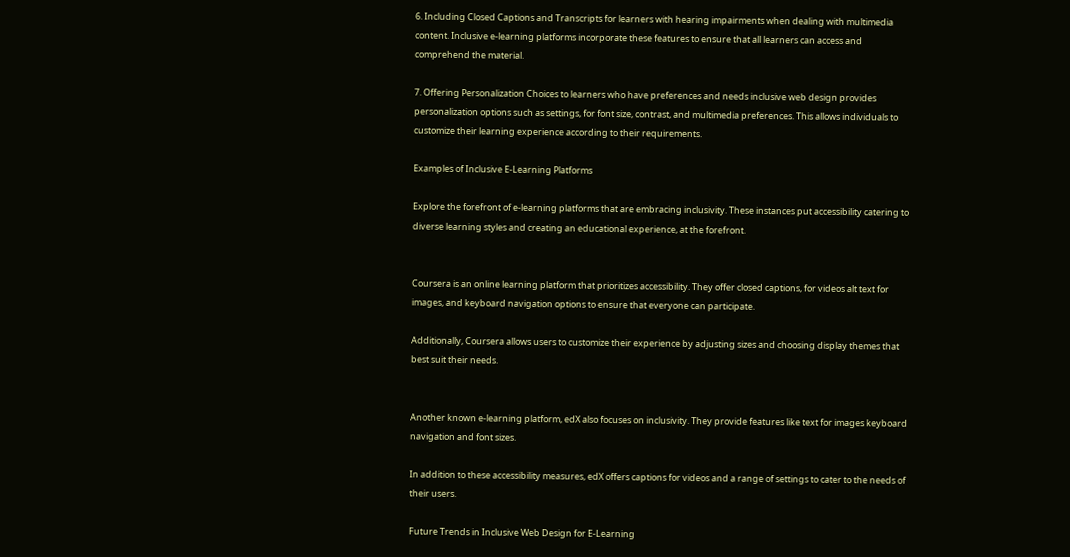6. Including Closed Captions and Transcripts for learners with hearing impairments when dealing with multimedia content. Inclusive e-learning platforms incorporate these features to ensure that all learners can access and comprehend the material.

7. Offering Personalization Choices to learners who have preferences and needs inclusive web design provides personalization options such as settings, for font size, contrast, and multimedia preferences. This allows individuals to customize their learning experience according to their requirements.

Examples of Inclusive E-Learning Platforms

Explore the forefront of e-learning platforms that are embracing inclusivity. These instances put accessibility catering to diverse learning styles and creating an educational experience, at the forefront.


Coursera is an online learning platform that prioritizes accessibility. They offer closed captions, for videos alt text for images, and keyboard navigation options to ensure that everyone can participate.

Additionally, Coursera allows users to customize their experience by adjusting sizes and choosing display themes that best suit their needs.


Another known e-learning platform, edX also focuses on inclusivity. They provide features like text for images keyboard navigation and font sizes.

In addition to these accessibility measures, edX offers captions for videos and a range of settings to cater to the needs of their users.

Future Trends in Inclusive Web Design for E-Learning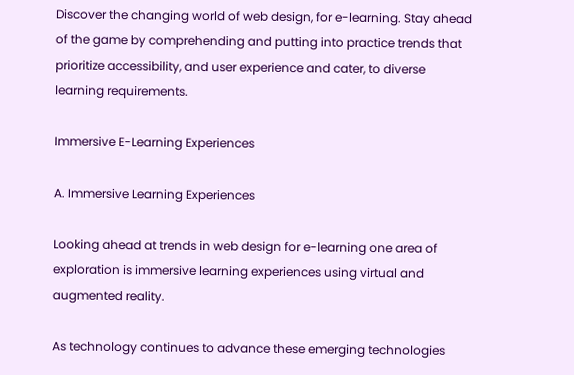Discover the changing world of web design, for e-learning. Stay ahead of the game by comprehending and putting into practice trends that prioritize accessibility, and user experience and cater, to diverse learning requirements.

Immersive E-Learning Experiences

A. Immersive Learning Experiences

Looking ahead at trends in web design for e-learning one area of exploration is immersive learning experiences using virtual and augmented reality.

As technology continues to advance these emerging technologies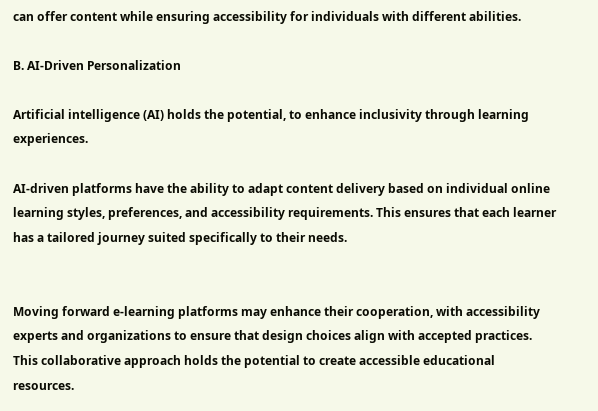can offer content while ensuring accessibility for individuals with different abilities.

B. AI-Driven Personalization

Artificial intelligence (AI) holds the potential, to enhance inclusivity through learning experiences.

AI-driven platforms have the ability to adapt content delivery based on individual online learning styles, preferences, and accessibility requirements. This ensures that each learner has a tailored journey suited specifically to their needs.


Moving forward e-learning platforms may enhance their cooperation, with accessibility experts and organizations to ensure that design choices align with accepted practices. This collaborative approach holds the potential to create accessible educational resources.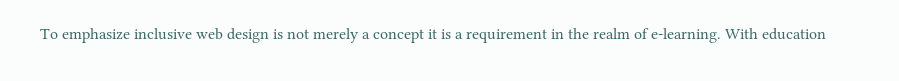To emphasize inclusive web design is not merely a concept it is a requirement in the realm of e-learning. With education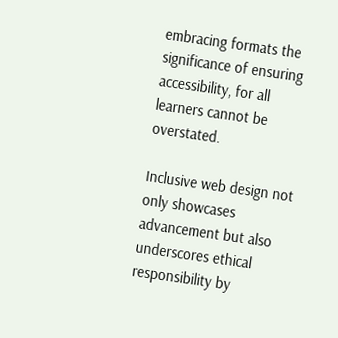embracing formats the significance of ensuring accessibility, for all learners cannot be overstated.

Inclusive web design not only showcases advancement but also underscores ethical responsibility by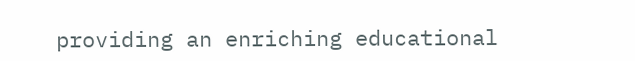providing an enriching educational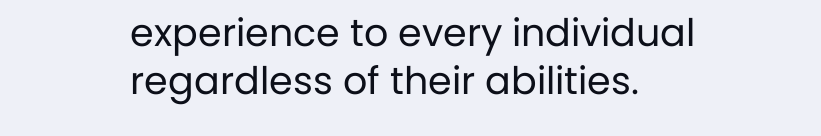experience to every individual regardless of their abilities.